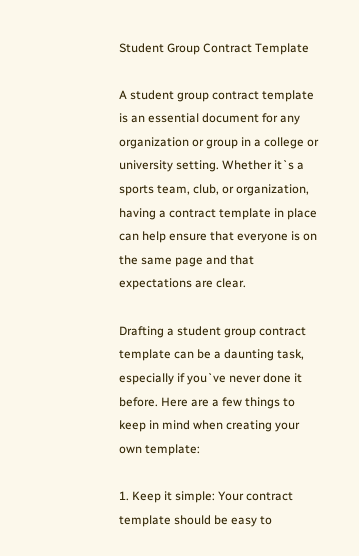Student Group Contract Template

A student group contract template is an essential document for any organization or group in a college or university setting. Whether it`s a sports team, club, or organization, having a contract template in place can help ensure that everyone is on the same page and that expectations are clear.

Drafting a student group contract template can be a daunting task, especially if you`ve never done it before. Here are a few things to keep in mind when creating your own template:

1. Keep it simple: Your contract template should be easy to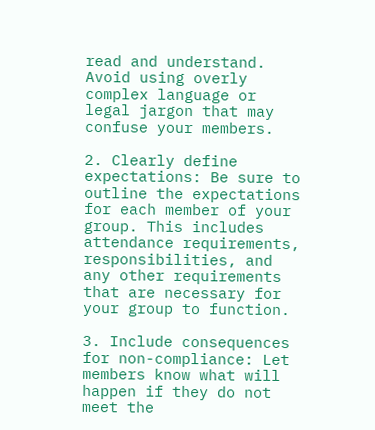read and understand. Avoid using overly complex language or legal jargon that may confuse your members.

2. Clearly define expectations: Be sure to outline the expectations for each member of your group. This includes attendance requirements, responsibilities, and any other requirements that are necessary for your group to function.

3. Include consequences for non-compliance: Let members know what will happen if they do not meet the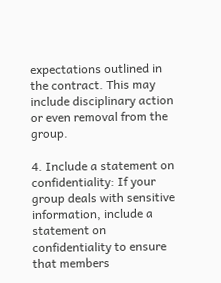expectations outlined in the contract. This may include disciplinary action or even removal from the group.

4. Include a statement on confidentiality: If your group deals with sensitive information, include a statement on confidentiality to ensure that members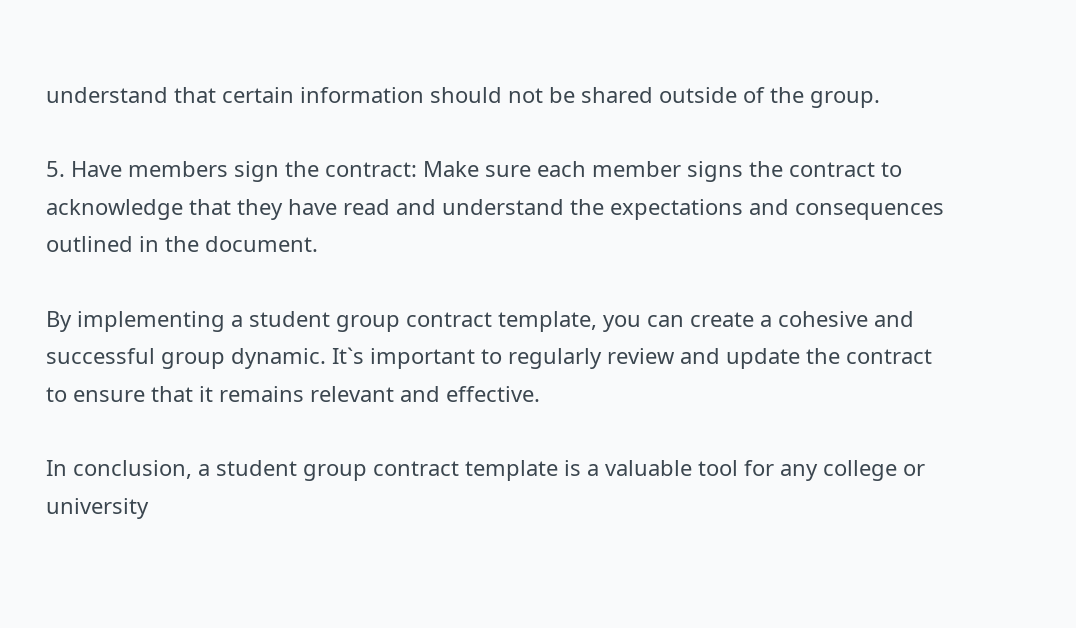understand that certain information should not be shared outside of the group.

5. Have members sign the contract: Make sure each member signs the contract to acknowledge that they have read and understand the expectations and consequences outlined in the document.

By implementing a student group contract template, you can create a cohesive and successful group dynamic. It`s important to regularly review and update the contract to ensure that it remains relevant and effective.

In conclusion, a student group contract template is a valuable tool for any college or university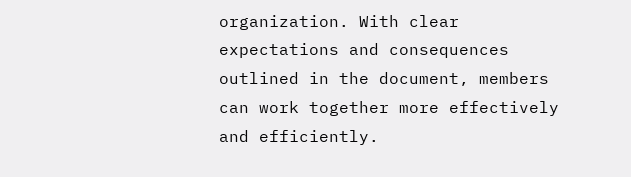organization. With clear expectations and consequences outlined in the document, members can work together more effectively and efficiently.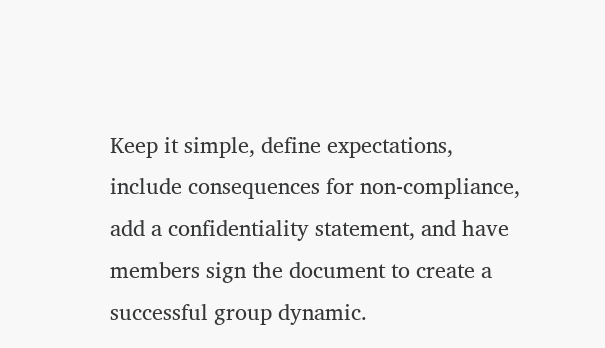Keep it simple, define expectations, include consequences for non-compliance, add a confidentiality statement, and have members sign the document to create a successful group dynamic.